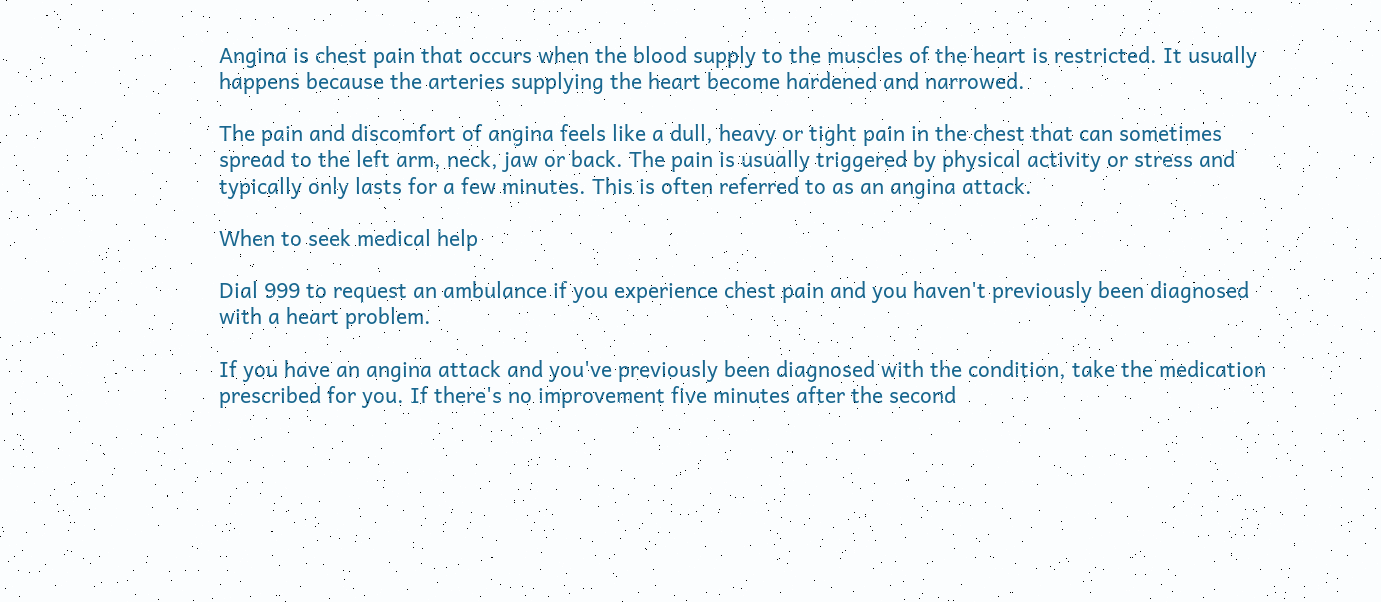Angina is chest pain that occurs when the blood supply to the muscles of the heart is restricted. It usually happens because the arteries supplying the heart become hardened and narrowed.

The pain and discomfort of angina feels like a dull, heavy or tight pain in the chest that can sometimes spread to the left arm, neck, jaw or back. The pain is usually triggered by physical activity or stress and typically only lasts for a few minutes. This is often referred to as an angina attack.

When to seek medical help

Dial 999 to request an ambulance if you experience chest pain and you haven't previously been diagnosed with a heart problem.

If you have an angina attack and you've previously been diagnosed with the condition, take the medication prescribed for you. If there's no improvement five minutes after the second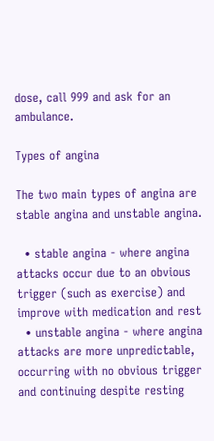dose, call 999 and ask for an ambulance.

Types of angina

The two main types of angina are stable angina and unstable angina.

  • stable angina - where angina attacks occur due to an obvious trigger (such as exercise) and improve with medication and rest
  • unstable angina - where angina attacks are more unpredictable, occurring with no obvious trigger and continuing despite resting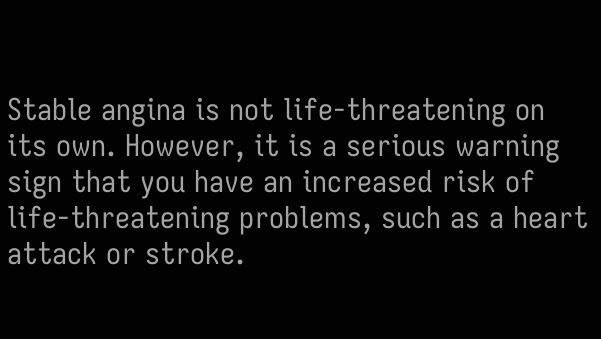Stable angina is not life-threatening on its own. However, it is a serious warning sign that you have an increased risk of life-threatening problems, such as a heart attack or stroke.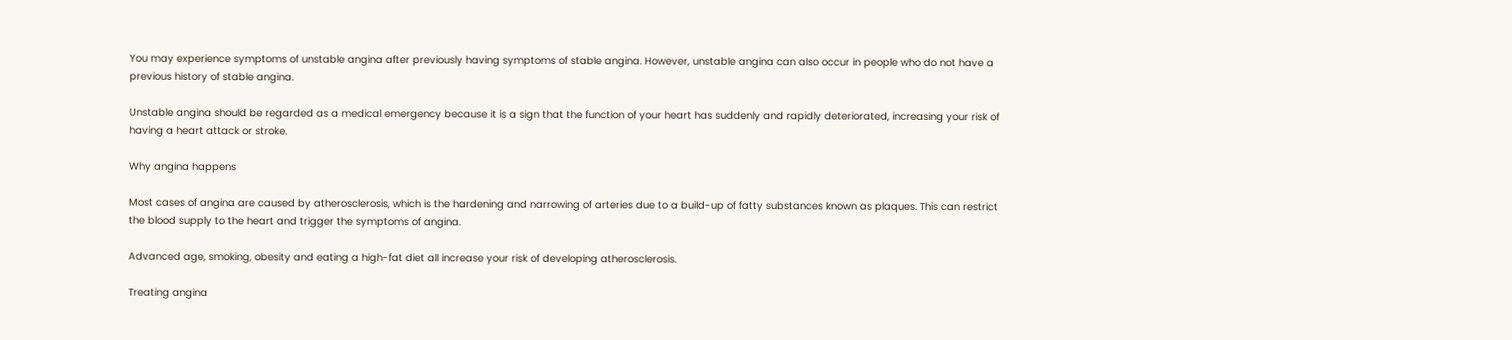You may experience symptoms of unstable angina after previously having symptoms of stable angina. However, unstable angina can also occur in people who do not have a previous history of stable angina.

Unstable angina should be regarded as a medical emergency because it is a sign that the function of your heart has suddenly and rapidly deteriorated, increasing your risk of having a heart attack or stroke.

Why angina happens

Most cases of angina are caused by atherosclerosis, which is the hardening and narrowing of arteries due to a build-up of fatty substances known as plaques. This can restrict the blood supply to the heart and trigger the symptoms of angina.

Advanced age, smoking, obesity and eating a high-fat diet all increase your risk of developing atherosclerosis.

Treating angina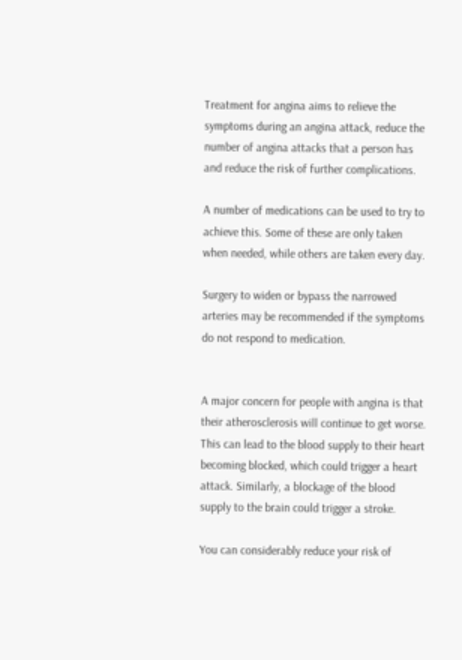Treatment for angina aims to relieve the symptoms during an angina attack, reduce the number of angina attacks that a person has and reduce the risk of further complications.

A number of medications can be used to try to achieve this. Some of these are only taken when needed, while others are taken every day.

Surgery to widen or bypass the narrowed arteries may be recommended if the symptoms do not respond to medication.


A major concern for people with angina is that their atherosclerosis will continue to get worse. This can lead to the blood supply to their heart becoming blocked, which could trigger a heart attack. Similarly, a blockage of the blood supply to the brain could trigger a stroke.

You can considerably reduce your risk of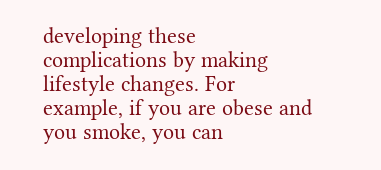developing these complications by making lifestyle changes. For example, if you are obese and you smoke, you can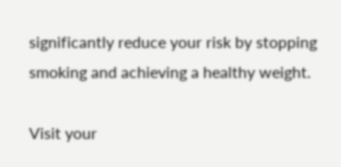significantly reduce your risk by stopping smoking and achieving a healthy weight.

Visit your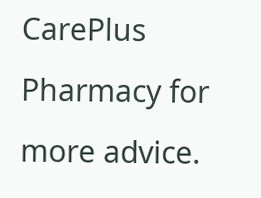CarePlus Pharmacy for more advice.